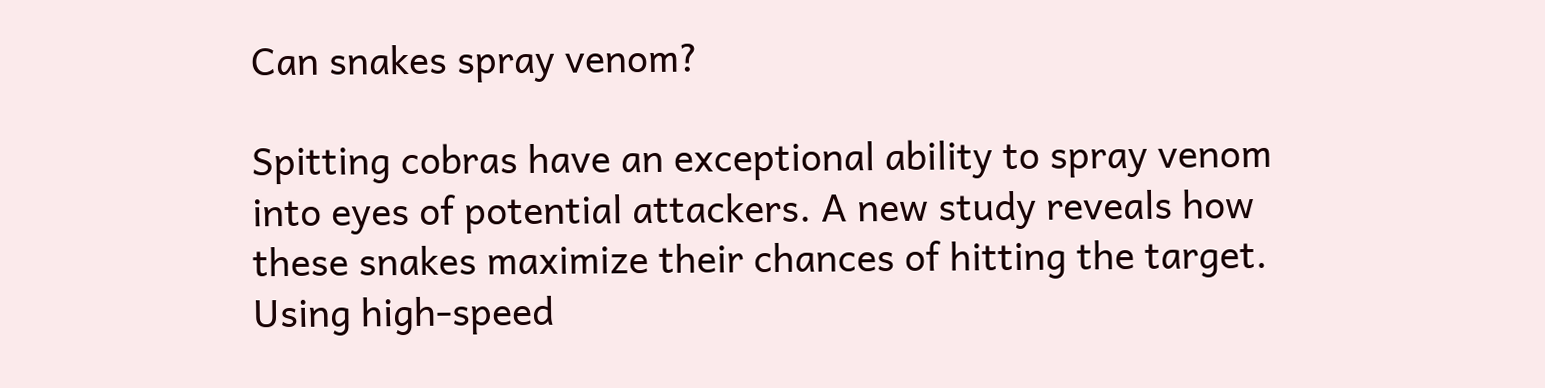Can snakes spray venom?

Spitting cobras have an exceptional ability to spray venom into eyes of potential attackers. A new study reveals how these snakes maximize their chances of hitting the target. Using high-speed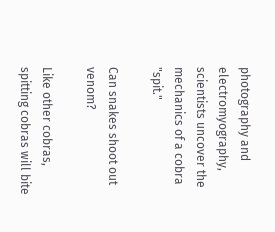photography and electromyography, scientists uncover the mechanics of a cobra "spit."

Can snakes shoot out venom?

Like other cobras, spitting cobras will bite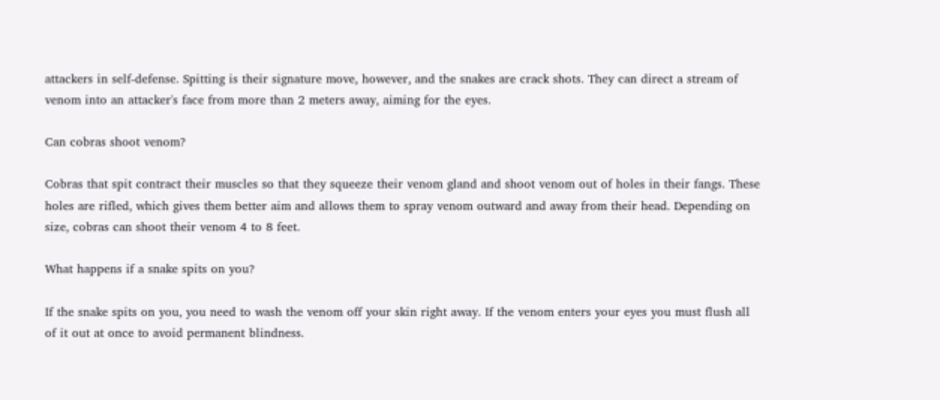attackers in self-defense. Spitting is their signature move, however, and the snakes are crack shots. They can direct a stream of venom into an attacker's face from more than 2 meters away, aiming for the eyes.

Can cobras shoot venom?

Cobras that spit contract their muscles so that they squeeze their venom gland and shoot venom out of holes in their fangs. These holes are rifled, which gives them better aim and allows them to spray venom outward and away from their head. Depending on size, cobras can shoot their venom 4 to 8 feet.

What happens if a snake spits on you?

If the snake spits on you, you need to wash the venom off your skin right away. If the venom enters your eyes you must flush all of it out at once to avoid permanent blindness.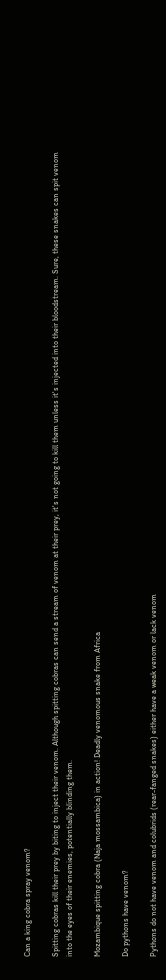Can a king cobra spray venom?

Spitting cobras kill their prey by biting to inject their venom. Although spitting cobras can send a stream of venom at their prey, it's not going to kill them unless it's injected into their bloodstream. Sure, these snakes can spit venom into the eyes of their enemies, potentially blinding them.

Mozambique spitting cobra (Naja mossambica) in action! Deadly venomous snake from Africa

Do pythons have venom?

Pythons do not have venom and colubrids (rear-fanged snakes) either have a weak venom or lack venom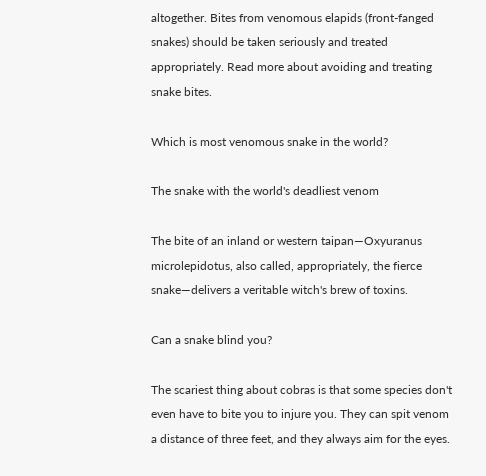altogether. Bites from venomous elapids (front-fanged snakes) should be taken seriously and treated appropriately. Read more about avoiding and treating snake bites.

Which is most venomous snake in the world?

The snake with the world's deadliest venom

The bite of an inland or western taipan—Oxyuranus microlepidotus, also called, appropriately, the fierce snake—delivers a veritable witch's brew of toxins.

Can a snake blind you?

The scariest thing about cobras is that some species don't even have to bite you to injure you. They can spit venom a distance of three feet, and they always aim for the eyes.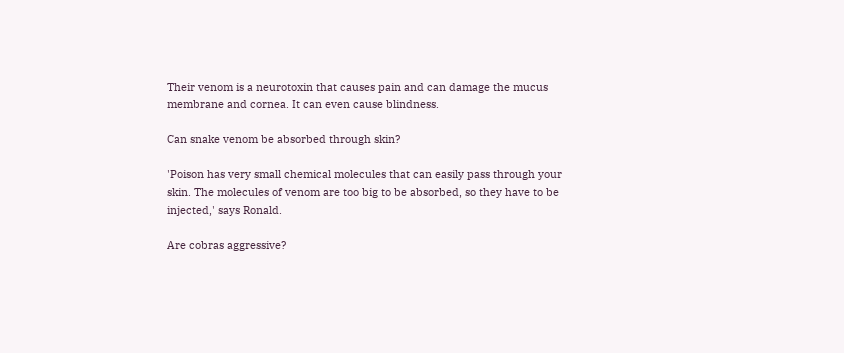Their venom is a neurotoxin that causes pain and can damage the mucus membrane and cornea. It can even cause blindness.

Can snake venom be absorbed through skin?

'Poison has very small chemical molecules that can easily pass through your skin. The molecules of venom are too big to be absorbed, so they have to be injected,' says Ronald.

Are cobras aggressive?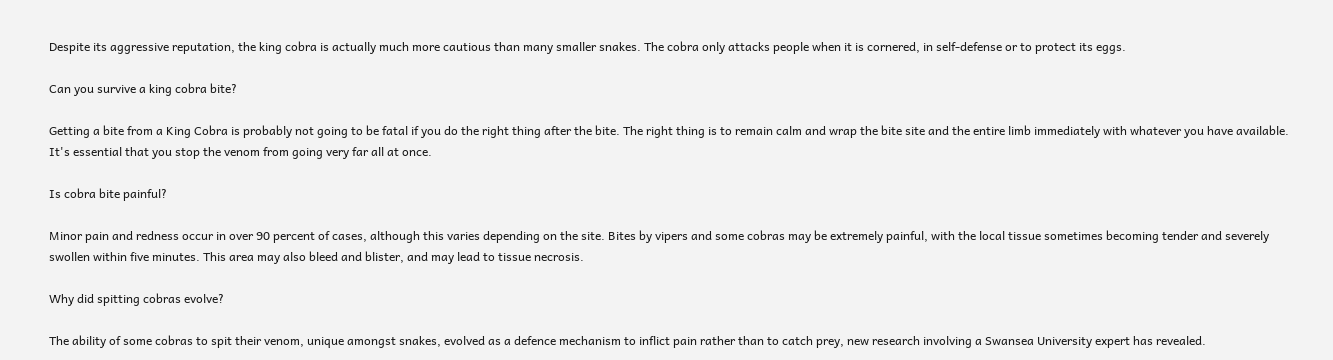Despite its aggressive reputation, the king cobra is actually much more cautious than many smaller snakes. The cobra only attacks people when it is cornered, in self-defense or to protect its eggs.

Can you survive a king cobra bite?

Getting a bite from a King Cobra is probably not going to be fatal if you do the right thing after the bite. The right thing is to remain calm and wrap the bite site and the entire limb immediately with whatever you have available. It's essential that you stop the venom from going very far all at once.

Is cobra bite painful?

Minor pain and redness occur in over 90 percent of cases, although this varies depending on the site. Bites by vipers and some cobras may be extremely painful, with the local tissue sometimes becoming tender and severely swollen within five minutes. This area may also bleed and blister, and may lead to tissue necrosis.

Why did spitting cobras evolve?

The ability of some cobras to spit their venom, unique amongst snakes, evolved as a defence mechanism to inflict pain rather than to catch prey, new research involving a Swansea University expert has revealed.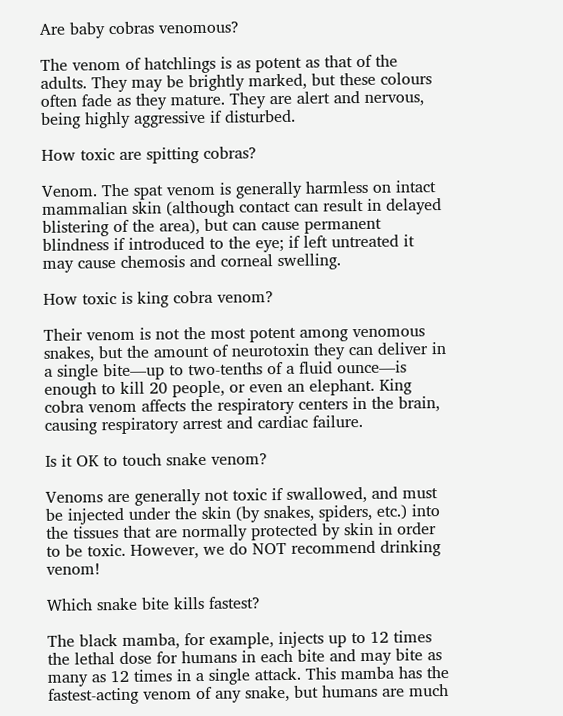Are baby cobras venomous?

The venom of hatchlings is as potent as that of the adults. They may be brightly marked, but these colours often fade as they mature. They are alert and nervous, being highly aggressive if disturbed.

How toxic are spitting cobras?

Venom. The spat venom is generally harmless on intact mammalian skin (although contact can result in delayed blistering of the area), but can cause permanent blindness if introduced to the eye; if left untreated it may cause chemosis and corneal swelling.

How toxic is king cobra venom?

Their venom is not the most potent among venomous snakes, but the amount of neurotoxin they can deliver in a single bite—up to two-tenths of a fluid ounce—is enough to kill 20 people, or even an elephant. King cobra venom affects the respiratory centers in the brain, causing respiratory arrest and cardiac failure.

Is it OK to touch snake venom?

Venoms are generally not toxic if swallowed, and must be injected under the skin (by snakes, spiders, etc.) into the tissues that are normally protected by skin in order to be toxic. However, we do NOT recommend drinking venom!

Which snake bite kills fastest?

The black mamba, for example, injects up to 12 times the lethal dose for humans in each bite and may bite as many as 12 times in a single attack. This mamba has the fastest-acting venom of any snake, but humans are much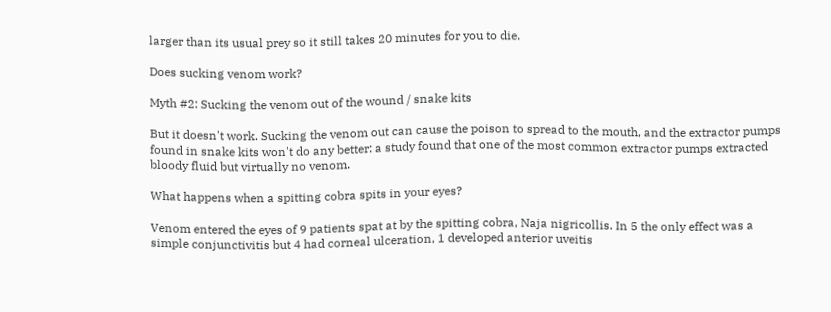larger than its usual prey so it still takes 20 minutes for you to die.

Does sucking venom work?

Myth #2: Sucking the venom out of the wound / snake kits

But it doesn't work. Sucking the venom out can cause the poison to spread to the mouth, and the extractor pumps found in snake kits won't do any better: a study found that one of the most common extractor pumps extracted bloody fluid but virtually no venom.

What happens when a spitting cobra spits in your eyes?

Venom entered the eyes of 9 patients spat at by the spitting cobra, Naja nigricollis. In 5 the only effect was a simple conjunctivitis but 4 had corneal ulceration, 1 developed anterior uveitis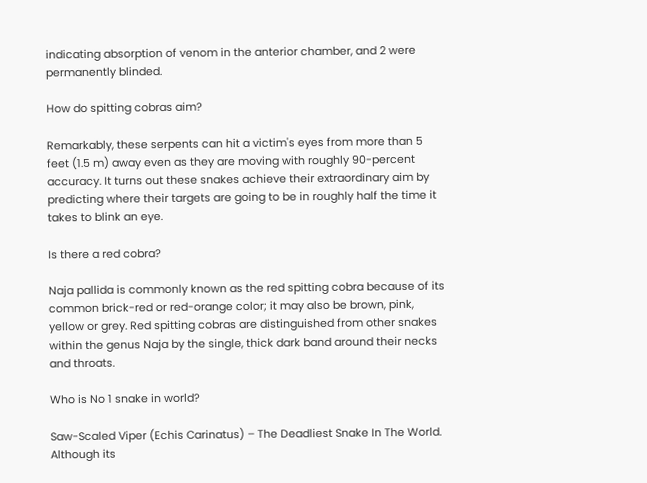indicating absorption of venom in the anterior chamber, and 2 were permanently blinded.

How do spitting cobras aim?

Remarkably, these serpents can hit a victim's eyes from more than 5 feet (1.5 m) away even as they are moving with roughly 90-percent accuracy. It turns out these snakes achieve their extraordinary aim by predicting where their targets are going to be in roughly half the time it takes to blink an eye.

Is there a red cobra?

Naja pallida is commonly known as the red spitting cobra because of its common brick-red or red-orange color; it may also be brown, pink, yellow or grey. Red spitting cobras are distinguished from other snakes within the genus Naja by the single, thick dark band around their necks and throats.

Who is No 1 snake in world?

Saw-Scaled Viper (Echis Carinatus) – The Deadliest Snake In The World. Although its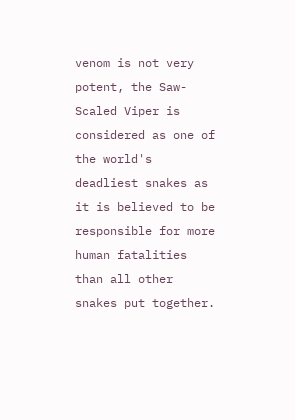venom is not very potent, the Saw-Scaled Viper is considered as one of the world's deadliest snakes as it is believed to be responsible for more human fatalities than all other snakes put together.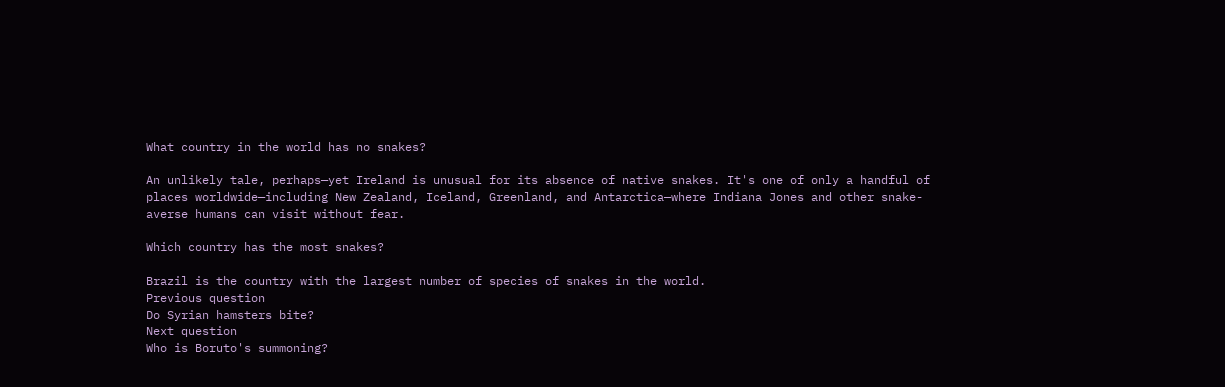What country in the world has no snakes?

An unlikely tale, perhaps—yet Ireland is unusual for its absence of native snakes. It's one of only a handful of places worldwide—including New Zealand, Iceland, Greenland, and Antarctica—where Indiana Jones and other snake-averse humans can visit without fear.

Which country has the most snakes?

Brazil is the country with the largest number of species of snakes in the world.
Previous question
Do Syrian hamsters bite?
Next question
Who is Boruto's summoning?